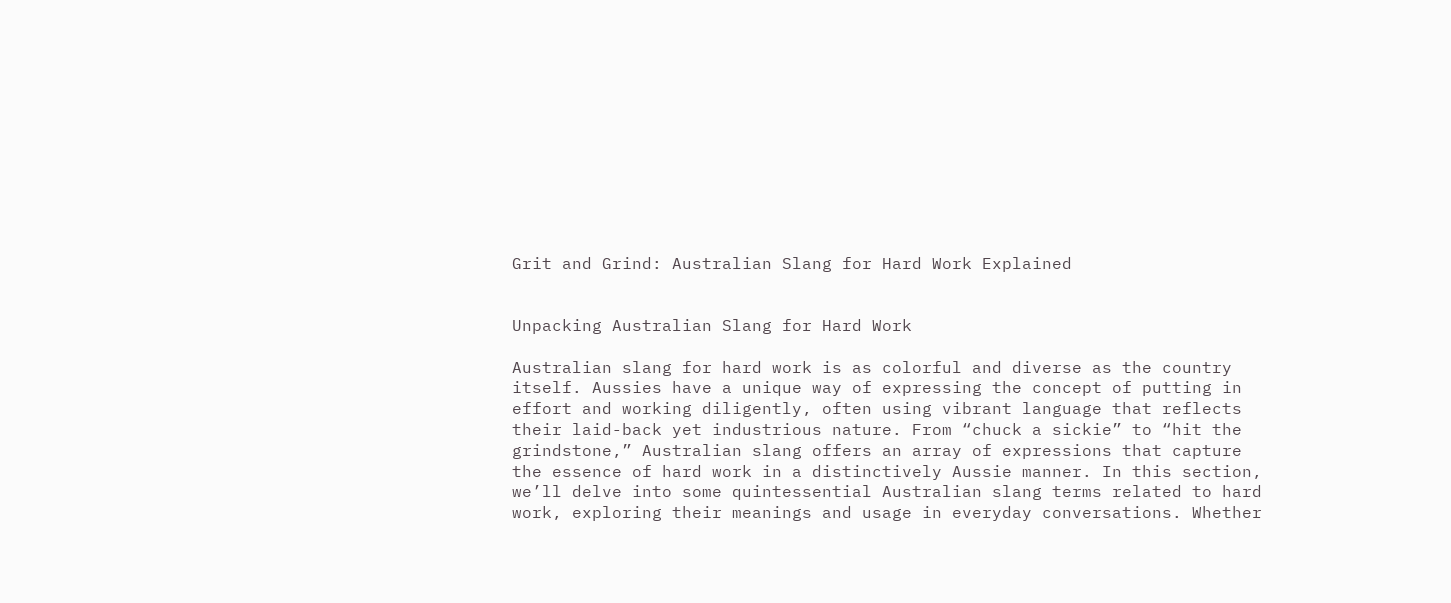Grit and Grind: Australian Slang for Hard Work Explained


Unpacking Australian Slang for Hard Work

Australian slang for hard work is as colorful and diverse as the country itself. Aussies have a unique way of expressing the concept of putting in effort and working diligently, often using vibrant language that reflects their laid-back yet industrious nature. From “chuck a sickie” to “hit the grindstone,” Australian slang offers an array of expressions that capture the essence of hard work in a distinctively Aussie manner. In this section, we’ll delve into some quintessential Australian slang terms related to hard work, exploring their meanings and usage in everyday conversations. Whether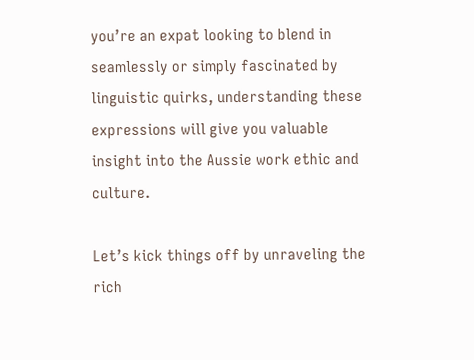you’re an expat looking to blend in seamlessly or simply fascinated by linguistic quirks, understanding these expressions will give you valuable insight into the Aussie work ethic and culture.

Let’s kick things off by unraveling the rich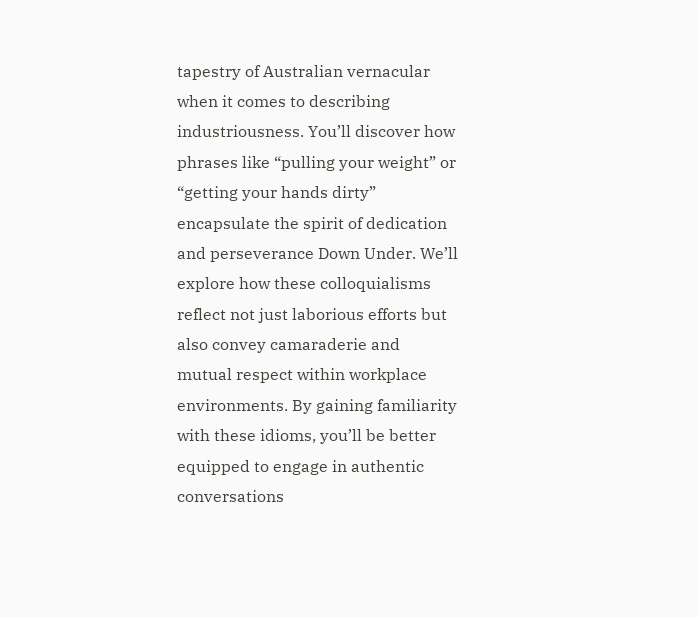tapestry of Australian vernacular when it comes to describing industriousness. You’ll discover how phrases like “pulling your weight” or “getting your hands dirty” encapsulate the spirit of dedication and perseverance Down Under. We’ll explore how these colloquialisms reflect not just laborious efforts but also convey camaraderie and mutual respect within workplace environments. By gaining familiarity with these idioms, you’ll be better equipped to engage in authentic conversations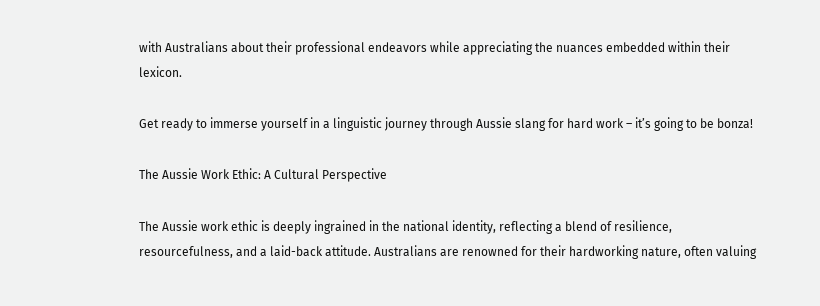with Australians about their professional endeavors while appreciating the nuances embedded within their lexicon.

Get ready to immerse yourself in a linguistic journey through Aussie slang for hard work – it’s going to be bonza!

The Aussie Work Ethic: A Cultural Perspective

The Aussie work ethic is deeply ingrained in the national identity, reflecting a blend of resilience, resourcefulness, and a laid-back attitude. Australians are renowned for their hardworking nature, often valuing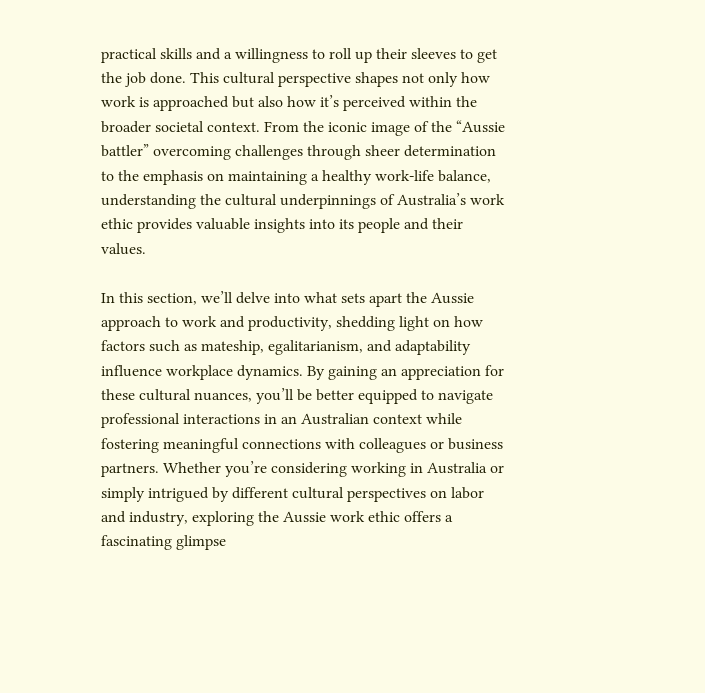practical skills and a willingness to roll up their sleeves to get the job done. This cultural perspective shapes not only how work is approached but also how it’s perceived within the broader societal context. From the iconic image of the “Aussie battler” overcoming challenges through sheer determination to the emphasis on maintaining a healthy work-life balance, understanding the cultural underpinnings of Australia’s work ethic provides valuable insights into its people and their values.

In this section, we’ll delve into what sets apart the Aussie approach to work and productivity, shedding light on how factors such as mateship, egalitarianism, and adaptability influence workplace dynamics. By gaining an appreciation for these cultural nuances, you’ll be better equipped to navigate professional interactions in an Australian context while fostering meaningful connections with colleagues or business partners. Whether you’re considering working in Australia or simply intrigued by different cultural perspectives on labor and industry, exploring the Aussie work ethic offers a fascinating glimpse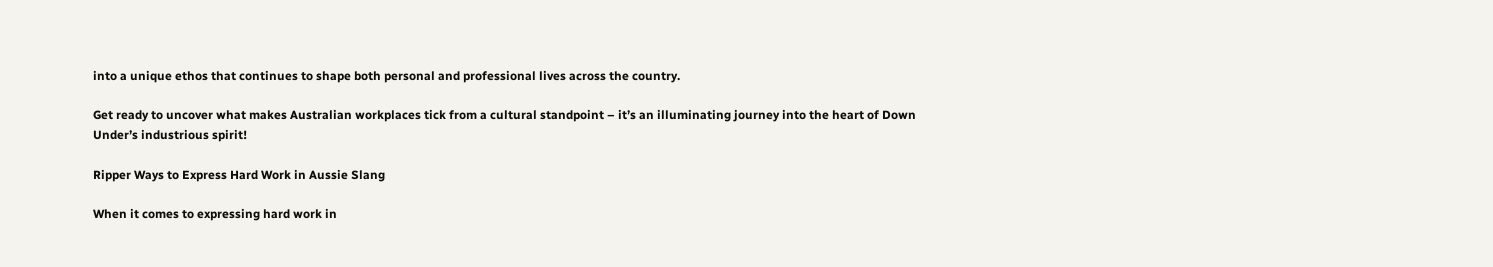into a unique ethos that continues to shape both personal and professional lives across the country.

Get ready to uncover what makes Australian workplaces tick from a cultural standpoint – it’s an illuminating journey into the heart of Down Under’s industrious spirit!

Ripper Ways to Express Hard Work in Aussie Slang

When it comes to expressing hard work in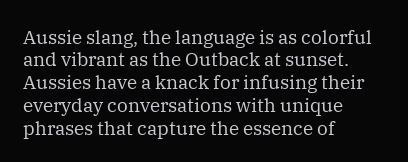Aussie slang, the language is as colorful and vibrant as the Outback at sunset. Aussies have a knack for infusing their everyday conversations with unique phrases that capture the essence of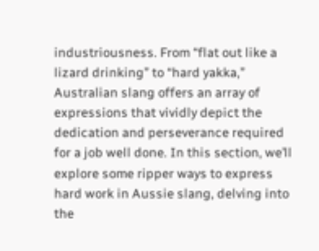industriousness. From “flat out like a lizard drinking” to “hard yakka,” Australian slang offers an array of expressions that vividly depict the dedication and perseverance required for a job well done. In this section, we’ll explore some ripper ways to express hard work in Aussie slang, delving into the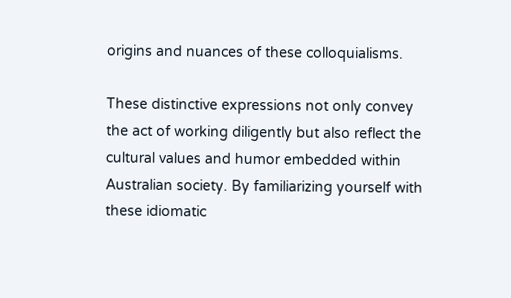origins and nuances of these colloquialisms.

These distinctive expressions not only convey the act of working diligently but also reflect the cultural values and humor embedded within Australian society. By familiarizing yourself with these idiomatic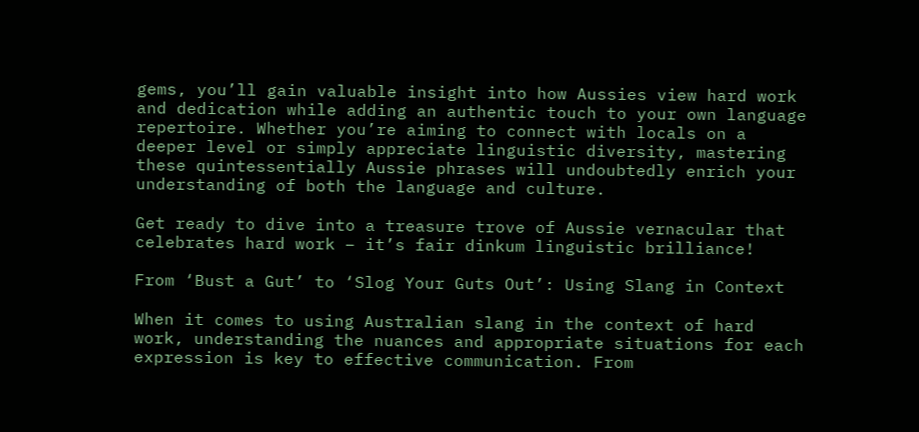gems, you’ll gain valuable insight into how Aussies view hard work and dedication while adding an authentic touch to your own language repertoire. Whether you’re aiming to connect with locals on a deeper level or simply appreciate linguistic diversity, mastering these quintessentially Aussie phrases will undoubtedly enrich your understanding of both the language and culture.

Get ready to dive into a treasure trove of Aussie vernacular that celebrates hard work – it’s fair dinkum linguistic brilliance!

From ‘Bust a Gut’ to ‘Slog Your Guts Out’: Using Slang in Context

When it comes to using Australian slang in the context of hard work, understanding the nuances and appropriate situations for each expression is key to effective communication. From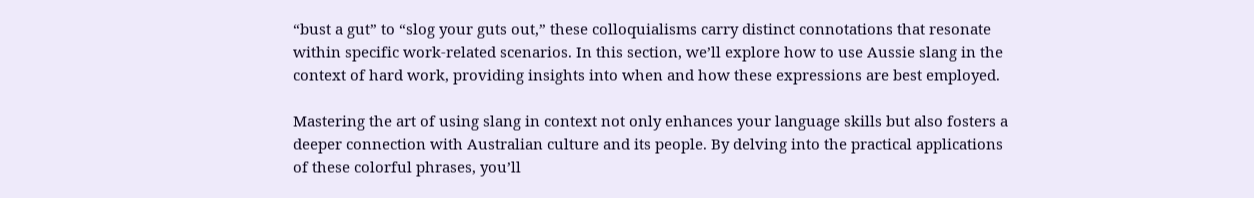“bust a gut” to “slog your guts out,” these colloquialisms carry distinct connotations that resonate within specific work-related scenarios. In this section, we’ll explore how to use Aussie slang in the context of hard work, providing insights into when and how these expressions are best employed.

Mastering the art of using slang in context not only enhances your language skills but also fosters a deeper connection with Australian culture and its people. By delving into the practical applications of these colorful phrases, you’ll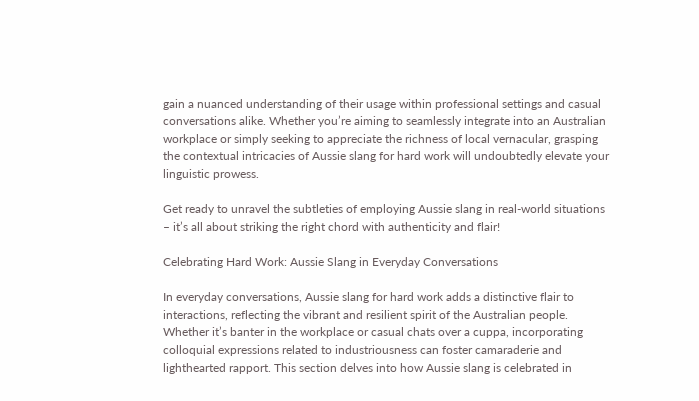gain a nuanced understanding of their usage within professional settings and casual conversations alike. Whether you’re aiming to seamlessly integrate into an Australian workplace or simply seeking to appreciate the richness of local vernacular, grasping the contextual intricacies of Aussie slang for hard work will undoubtedly elevate your linguistic prowess.

Get ready to unravel the subtleties of employing Aussie slang in real-world situations – it’s all about striking the right chord with authenticity and flair!

Celebrating Hard Work: Aussie Slang in Everyday Conversations

In everyday conversations, Aussie slang for hard work adds a distinctive flair to interactions, reflecting the vibrant and resilient spirit of the Australian people. Whether it’s banter in the workplace or casual chats over a cuppa, incorporating colloquial expressions related to industriousness can foster camaraderie and lighthearted rapport. This section delves into how Aussie slang is celebrated in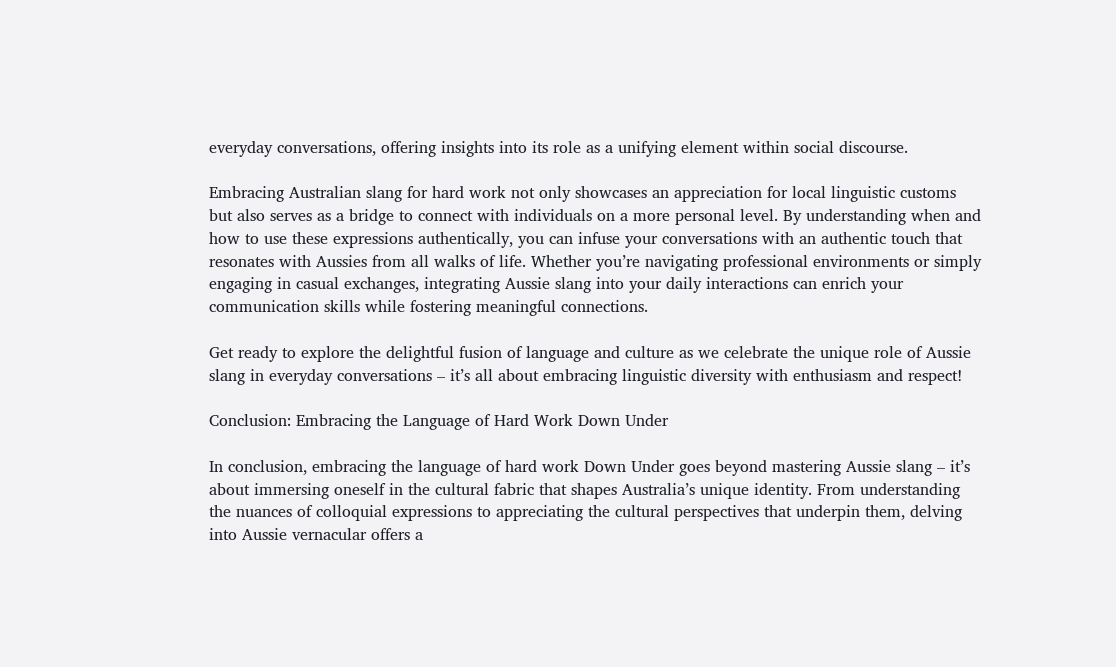everyday conversations, offering insights into its role as a unifying element within social discourse.

Embracing Australian slang for hard work not only showcases an appreciation for local linguistic customs but also serves as a bridge to connect with individuals on a more personal level. By understanding when and how to use these expressions authentically, you can infuse your conversations with an authentic touch that resonates with Aussies from all walks of life. Whether you’re navigating professional environments or simply engaging in casual exchanges, integrating Aussie slang into your daily interactions can enrich your communication skills while fostering meaningful connections.

Get ready to explore the delightful fusion of language and culture as we celebrate the unique role of Aussie slang in everyday conversations – it’s all about embracing linguistic diversity with enthusiasm and respect!

Conclusion: Embracing the Language of Hard Work Down Under

In conclusion, embracing the language of hard work Down Under goes beyond mastering Aussie slang – it’s about immersing oneself in the cultural fabric that shapes Australia’s unique identity. From understanding the nuances of colloquial expressions to appreciating the cultural perspectives that underpin them, delving into Aussie vernacular offers a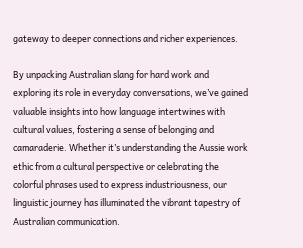gateway to deeper connections and richer experiences.

By unpacking Australian slang for hard work and exploring its role in everyday conversations, we’ve gained valuable insights into how language intertwines with cultural values, fostering a sense of belonging and camaraderie. Whether it’s understanding the Aussie work ethic from a cultural perspective or celebrating the colorful phrases used to express industriousness, our linguistic journey has illuminated the vibrant tapestry of Australian communication.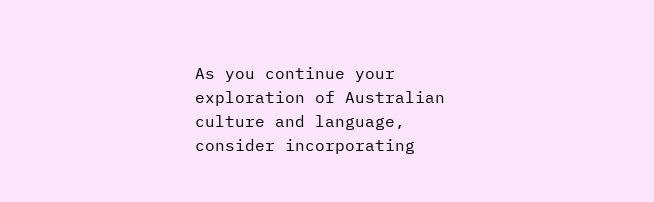As you continue your exploration of Australian culture and language, consider incorporating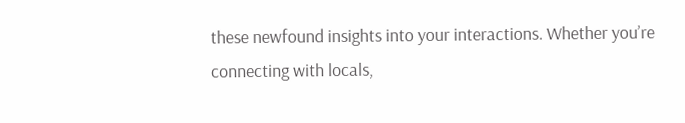these newfound insights into your interactions. Whether you’re connecting with locals,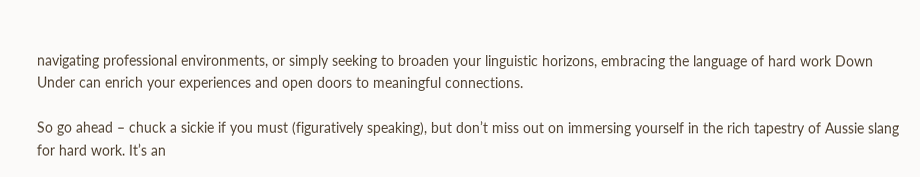navigating professional environments, or simply seeking to broaden your linguistic horizons, embracing the language of hard work Down Under can enrich your experiences and open doors to meaningful connections.

So go ahead – chuck a sickie if you must (figuratively speaking), but don’t miss out on immersing yourself in the rich tapestry of Aussie slang for hard work. It’s an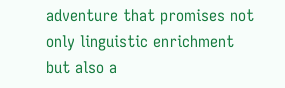adventure that promises not only linguistic enrichment but also a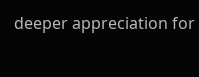deeper appreciation for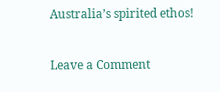Australia’s spirited ethos!

Leave a Comment